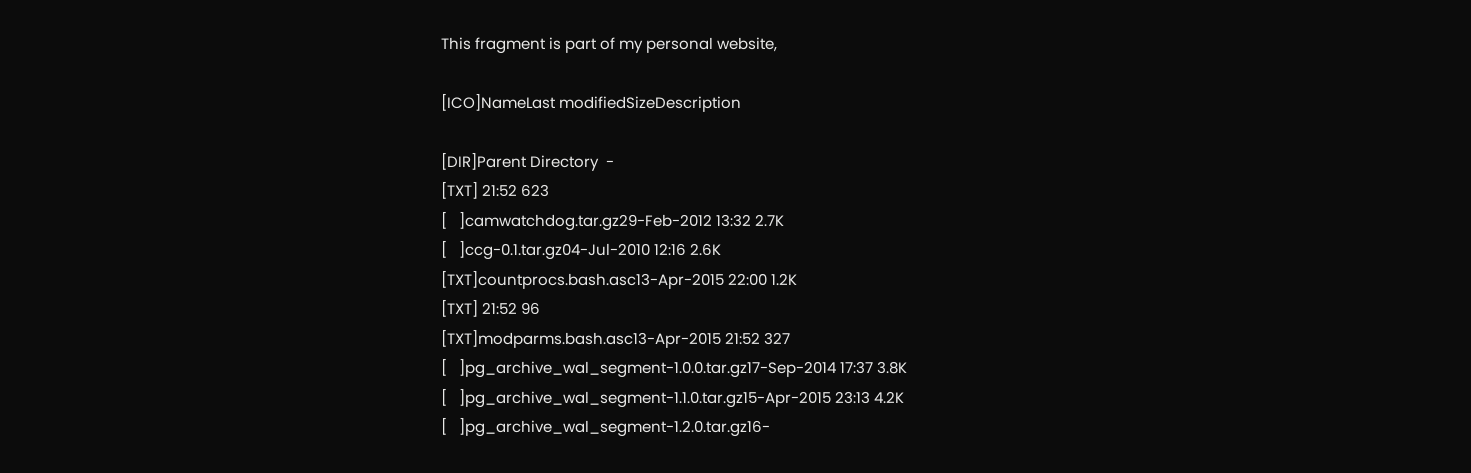This fragment is part of my personal website,

[ICO]NameLast modifiedSizeDescription

[DIR]Parent Directory  -
[TXT] 21:52 623
[   ]camwatchdog.tar.gz29-Feb-2012 13:32 2.7K
[   ]ccg-0.1.tar.gz04-Jul-2010 12:16 2.6K
[TXT]countprocs.bash.asc13-Apr-2015 22:00 1.2K
[TXT] 21:52 96
[TXT]modparms.bash.asc13-Apr-2015 21:52 327
[   ]pg_archive_wal_segment-1.0.0.tar.gz17-Sep-2014 17:37 3.8K
[   ]pg_archive_wal_segment-1.1.0.tar.gz15-Apr-2015 23:13 4.2K
[   ]pg_archive_wal_segment-1.2.0.tar.gz16-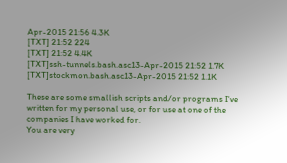Apr-2015 21:56 4.3K
[TXT] 21:52 224
[TXT] 21:52 4.4K
[TXT]ssh-tunnels.bash.asc13-Apr-2015 21:52 1.7K
[TXT]stockmon.bash.asc13-Apr-2015 21:52 1.1K

These are some smallish scripts and/or programs I've written for my personal use, or for use at one of the companies I have worked for.
You are very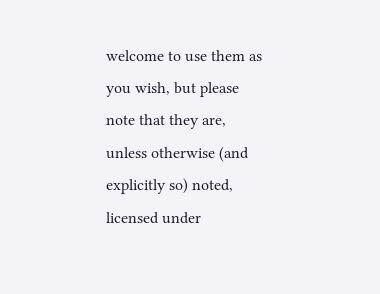welcome to use them as you wish, but please note that they are, unless otherwise (and explicitly so) noted, licensed under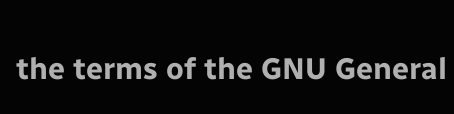the terms of the GNU General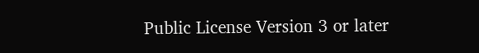Public License Version 3 or later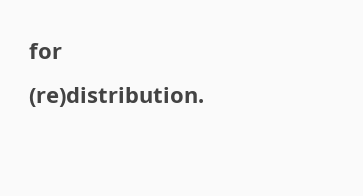for (re)distribution.